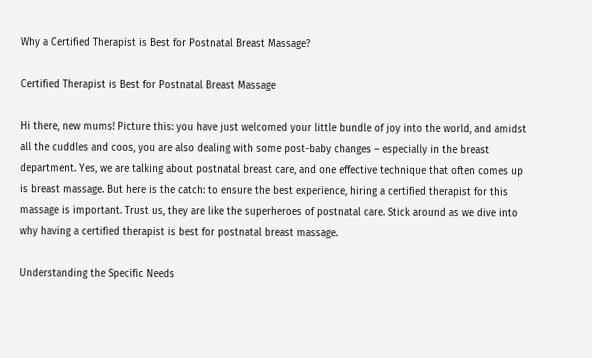Why a Certified Therapist is Best for Postnatal Breast Massage?

Certified Therapist is Best for Postnatal Breast Massage

Hi there, new mums! Picture this: you have just welcomed your little bundle of joy into the world, and amidst all the cuddles and coos, you are also dealing with some post-baby changes – especially in the breast department. Yes, we are talking about postnatal breast care, and one effective technique that often comes up is breast massage. But here is the catch: to ensure the best experience, hiring a certified therapist for this massage is important. Trust us, they are like the superheroes of postnatal care. Stick around as we dive into why having a certified therapist is best for postnatal breast massage.

Understanding the Specific Needs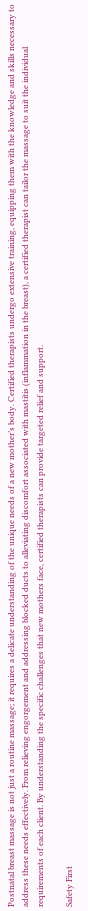Postnatal breast massage is not just a routine massage; it requires a delicate understanding of the unique needs of a new mother’s body. Certified therapists undergo extensive training, equipping them with the knowledge and skills necessary to address these needs effectively. From relieving engorgement and addressing blocked ducts to alleviating discomfort associated with mastitis (inflammation in the breast), a certified therapist can tailor the massage to suit the individual requirements of each client. By understanding the specific challenges that new mothers face, certified therapists can provide targeted relief and support.

Safety First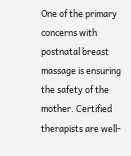One of the primary concerns with postnatal breast massage is ensuring the safety of the mother. Certified therapists are well-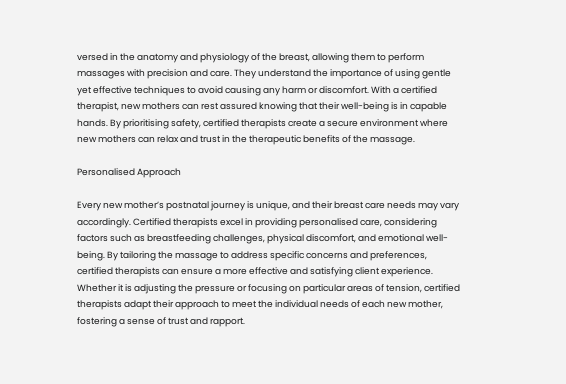versed in the anatomy and physiology of the breast, allowing them to perform massages with precision and care. They understand the importance of using gentle yet effective techniques to avoid causing any harm or discomfort. With a certified therapist, new mothers can rest assured knowing that their well-being is in capable hands. By prioritising safety, certified therapists create a secure environment where new mothers can relax and trust in the therapeutic benefits of the massage.

Personalised Approach

Every new mother’s postnatal journey is unique, and their breast care needs may vary accordingly. Certified therapists excel in providing personalised care, considering factors such as breastfeeding challenges, physical discomfort, and emotional well-being. By tailoring the massage to address specific concerns and preferences, certified therapists can ensure a more effective and satisfying client experience. Whether it is adjusting the pressure or focusing on particular areas of tension, certified therapists adapt their approach to meet the individual needs of each new mother, fostering a sense of trust and rapport.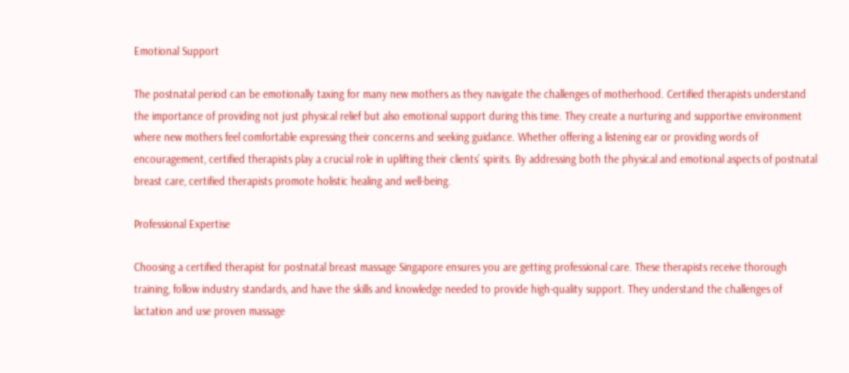Emotional Support

The postnatal period can be emotionally taxing for many new mothers as they navigate the challenges of motherhood. Certified therapists understand the importance of providing not just physical relief but also emotional support during this time. They create a nurturing and supportive environment where new mothers feel comfortable expressing their concerns and seeking guidance. Whether offering a listening ear or providing words of encouragement, certified therapists play a crucial role in uplifting their clients’ spirits. By addressing both the physical and emotional aspects of postnatal breast care, certified therapists promote holistic healing and well-being.

Professional Expertise

Choosing a certified therapist for postnatal breast massage Singapore ensures you are getting professional care. These therapists receive thorough training, follow industry standards, and have the skills and knowledge needed to provide high-quality support. They understand the challenges of lactation and use proven massage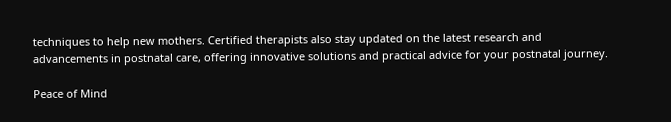techniques to help new mothers. Certified therapists also stay updated on the latest research and advancements in postnatal care, offering innovative solutions and practical advice for your postnatal journey.

Peace of Mind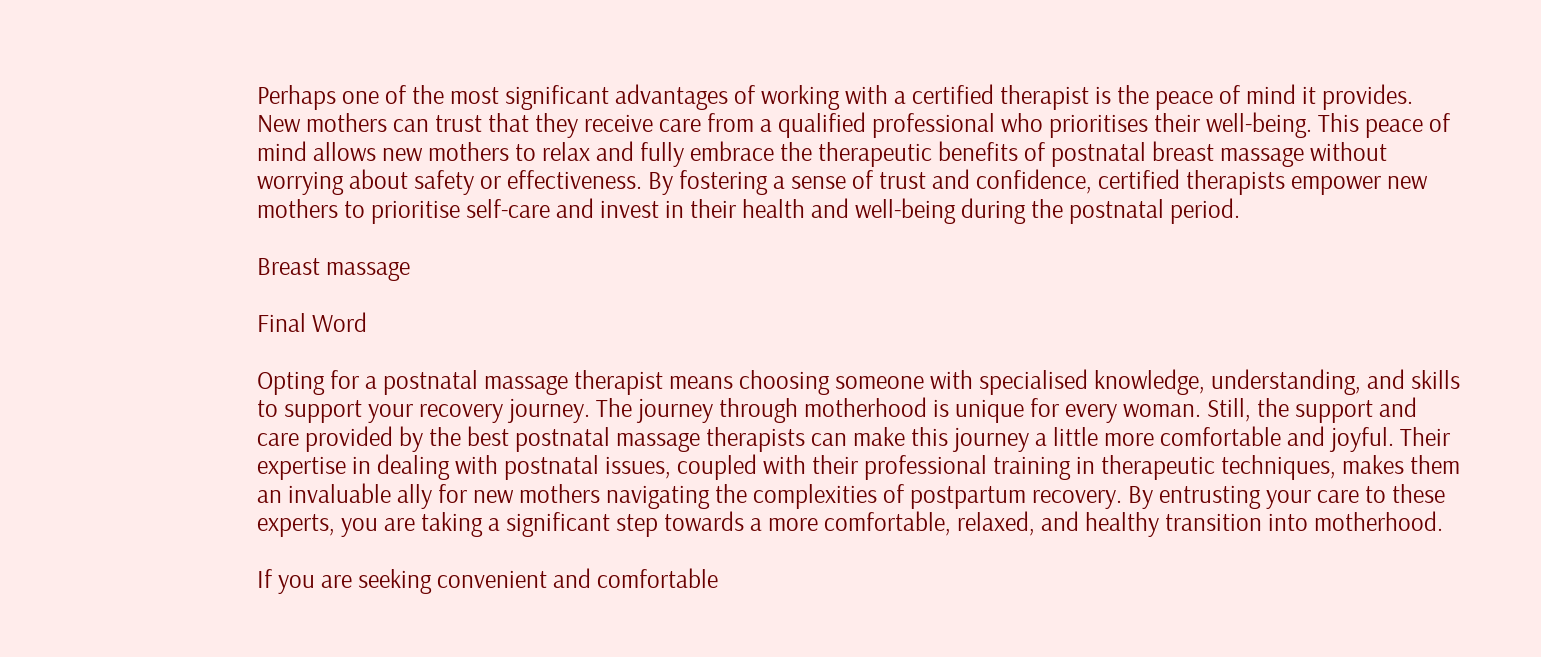Perhaps one of the most significant advantages of working with a certified therapist is the peace of mind it provides. New mothers can trust that they receive care from a qualified professional who prioritises their well-being. This peace of mind allows new mothers to relax and fully embrace the therapeutic benefits of postnatal breast massage without worrying about safety or effectiveness. By fostering a sense of trust and confidence, certified therapists empower new mothers to prioritise self-care and invest in their health and well-being during the postnatal period.

Breast massage

Final Word

Opting for a postnatal massage therapist means choosing someone with specialised knowledge, understanding, and skills to support your recovery journey. The journey through motherhood is unique for every woman. Still, the support and care provided by the best postnatal massage therapists can make this journey a little more comfortable and joyful. Their expertise in dealing with postnatal issues, coupled with their professional training in therapeutic techniques, makes them an invaluable ally for new mothers navigating the complexities of postpartum recovery. By entrusting your care to these experts, you are taking a significant step towards a more comfortable, relaxed, and healthy transition into motherhood.

If you are seeking convenient and comfortable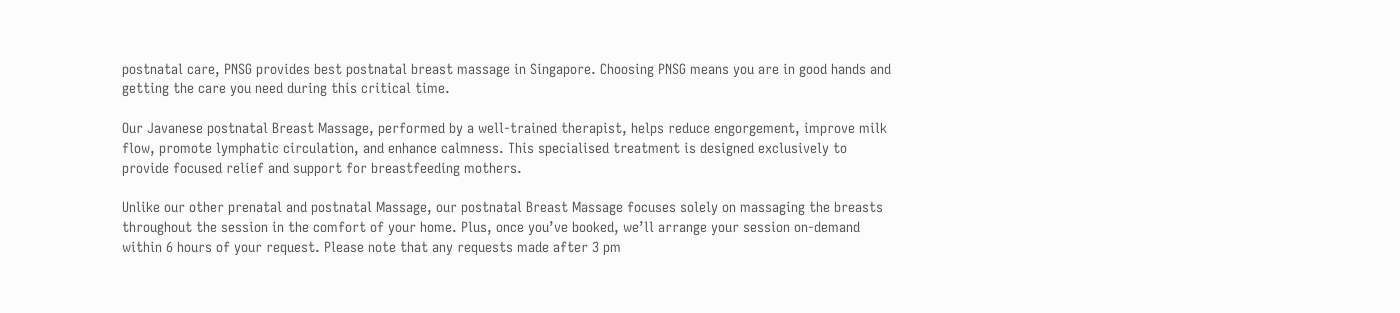postnatal care, PNSG provides best postnatal breast massage in Singapore. Choosing PNSG means you are in good hands and getting the care you need during this critical time.

Our Javanese postnatal Breast Massage, performed by a well-trained therapist, helps reduce engorgement, improve milk flow, promote lymphatic circulation, and enhance calmness. This specialised treatment is designed exclusively to provide focused relief and support for breastfeeding mothers.

Unlike our other prenatal and postnatal Massage, our postnatal Breast Massage focuses solely on massaging the breasts throughout the session in the comfort of your home. Plus, once you’ve booked, we’ll arrange your session on-demand within 6 hours of your request. Please note that any requests made after 3 pm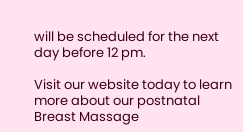will be scheduled for the next day before 12 pm.

Visit our website today to learn more about our postnatal Breast Massage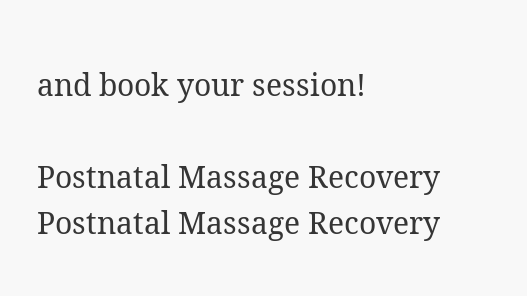and book your session!

Postnatal Massage Recovery Postnatal Massage Recovery